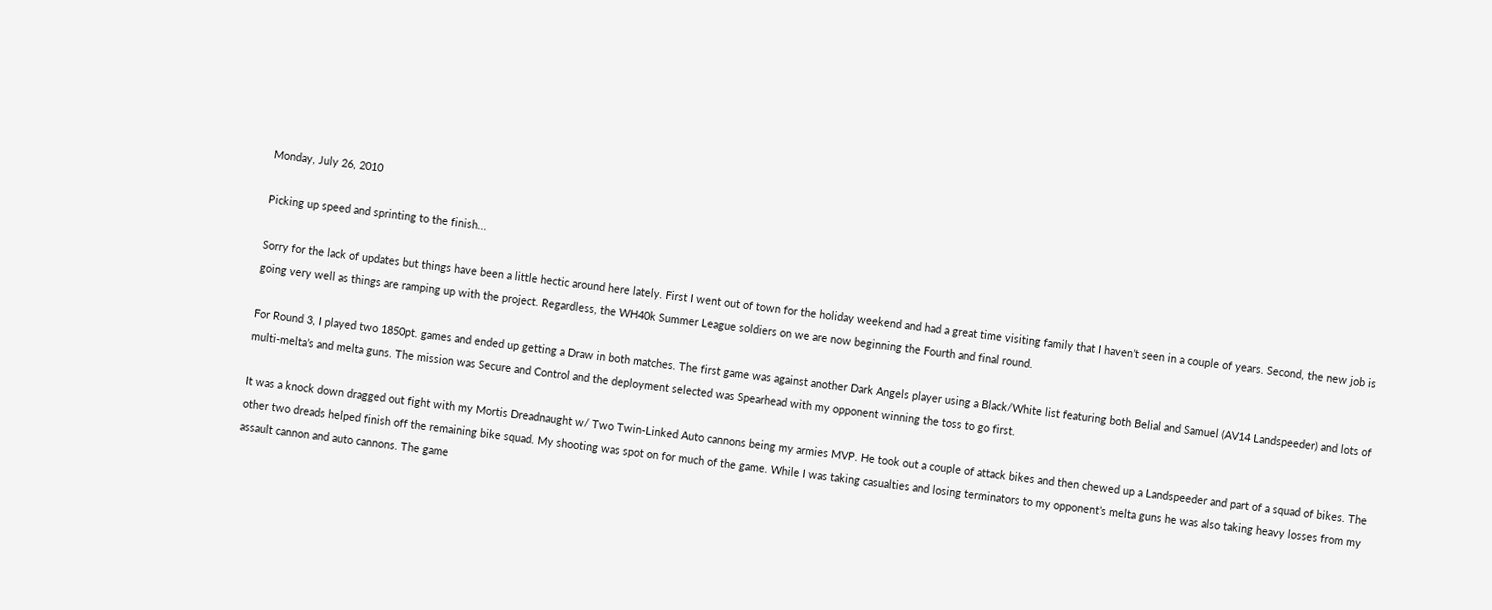Monday, July 26, 2010

Picking up speed and sprinting to the finish...

Sorry for the lack of updates but things have been a little hectic around here lately. First I went out of town for the holiday weekend and had a great time visiting family that I haven’t seen in a couple of years. Second, the new job is going very well as things are ramping up with the project. Regardless, the WH40k Summer League soldiers on we are now beginning the Fourth and final round.

For Round 3, I played two 1850pt. games and ended up getting a Draw in both matches. The first game was against another Dark Angels player using a Black/White list featuring both Belial and Samuel (AV14 Landspeeder) and lots of multi-melta’s and melta guns. The mission was Secure and Control and the deployment selected was Spearhead with my opponent winning the toss to go first.

It was a knock down dragged out fight with my Mortis Dreadnaught w/ Two Twin-Linked Auto cannons being my armies MVP. He took out a couple of attack bikes and then chewed up a Landspeeder and part of a squad of bikes. The other two dreads helped finish off the remaining bike squad. My shooting was spot on for much of the game. While I was taking casualties and losing terminators to my opponent’s melta guns he was also taking heavy losses from my assault cannon and auto cannons. The game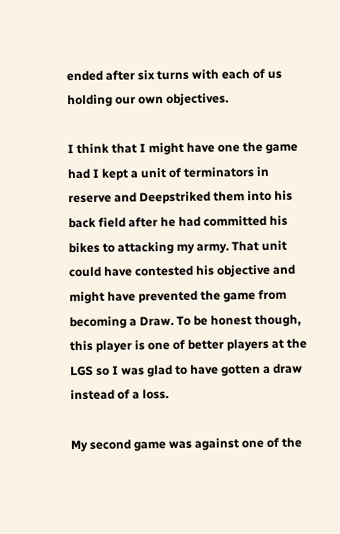ended after six turns with each of us holding our own objectives.

I think that I might have one the game had I kept a unit of terminators in reserve and Deepstriked them into his back field after he had committed his bikes to attacking my army. That unit could have contested his objective and might have prevented the game from becoming a Draw. To be honest though, this player is one of better players at the LGS so I was glad to have gotten a draw instead of a loss.

My second game was against one of the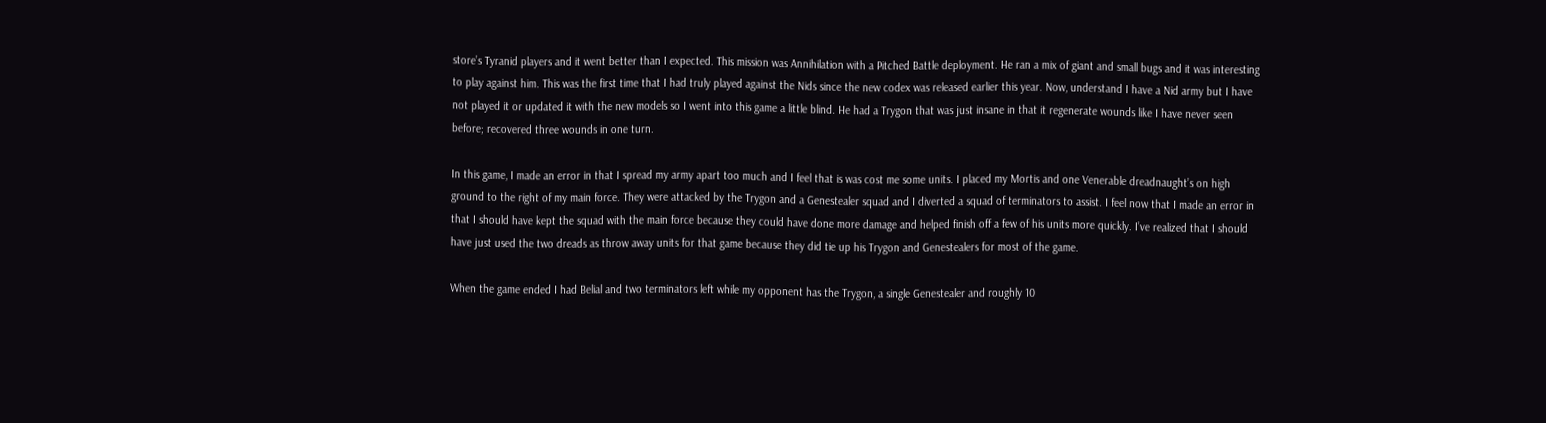store’s Tyranid players and it went better than I expected. This mission was Annihilation with a Pitched Battle deployment. He ran a mix of giant and small bugs and it was interesting to play against him. This was the first time that I had truly played against the Nids since the new codex was released earlier this year. Now, understand I have a Nid army but I have not played it or updated it with the new models so I went into this game a little blind. He had a Trygon that was just insane in that it regenerate wounds like I have never seen before; recovered three wounds in one turn.

In this game, I made an error in that I spread my army apart too much and I feel that is was cost me some units. I placed my Mortis and one Venerable dreadnaught’s on high ground to the right of my main force. They were attacked by the Trygon and a Genestealer squad and I diverted a squad of terminators to assist. I feel now that I made an error in that I should have kept the squad with the main force because they could have done more damage and helped finish off a few of his units more quickly. I’ve realized that I should have just used the two dreads as throw away units for that game because they did tie up his Trygon and Genestealers for most of the game.

When the game ended I had Belial and two terminators left while my opponent has the Trygon, a single Genestealer and roughly 10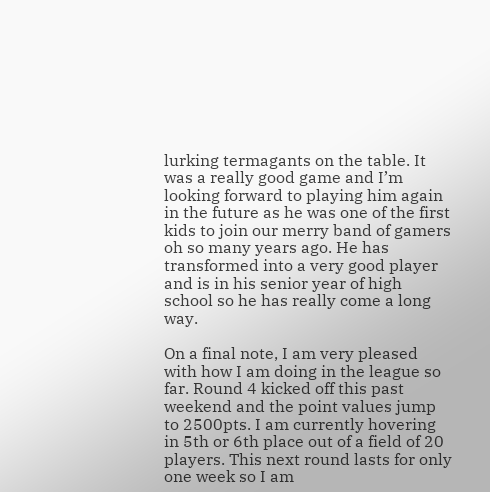lurking termagants on the table. It was a really good game and I’m looking forward to playing him again in the future as he was one of the first kids to join our merry band of gamers oh so many years ago. He has transformed into a very good player and is in his senior year of high school so he has really come a long way.

On a final note, I am very pleased with how I am doing in the league so far. Round 4 kicked off this past weekend and the point values jump to 2500pts. I am currently hovering in 5th or 6th place out of a field of 20 players. This next round lasts for only one week so I am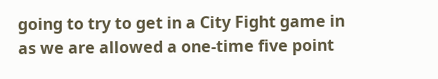going to try to get in a City Fight game in as we are allowed a one-time five point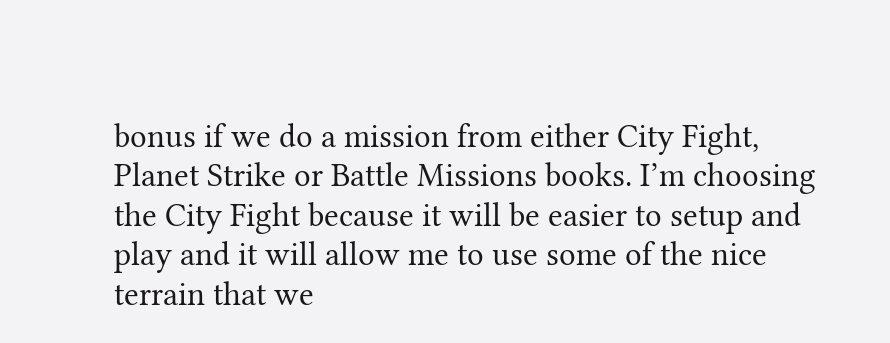bonus if we do a mission from either City Fight, Planet Strike or Battle Missions books. I’m choosing the City Fight because it will be easier to setup and play and it will allow me to use some of the nice terrain that we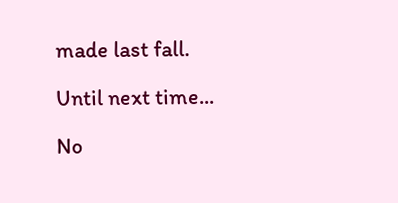made last fall.

Until next time...

No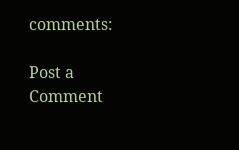comments:

Post a Comment